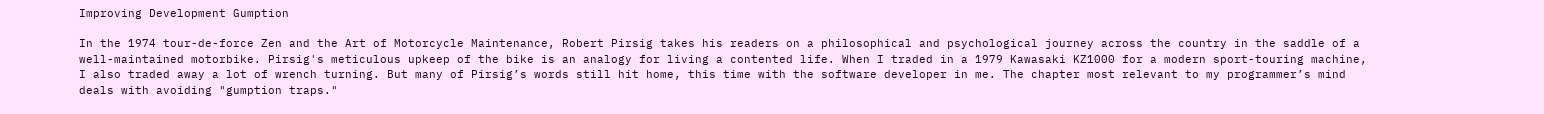Improving Development Gumption

In the 1974 tour-de-force Zen and the Art of Motorcycle Maintenance, Robert Pirsig takes his readers on a philosophical and psychological journey across the country in the saddle of a well-maintained motorbike. Pirsig's meticulous upkeep of the bike is an analogy for living a contented life. When I traded in a 1979 Kawasaki KZ1000 for a modern sport-touring machine, I also traded away a lot of wrench turning. But many of Pirsig’s words still hit home, this time with the software developer in me. The chapter most relevant to my programmer’s mind deals with avoiding "gumption traps."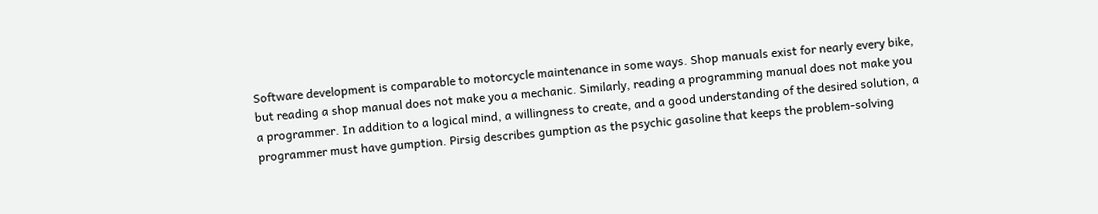Software development is comparable to motorcycle maintenance in some ways. Shop manuals exist for nearly every bike, but reading a shop manual does not make you a mechanic. Similarly, reading a programming manual does not make you a programmer. In addition to a logical mind, a willingness to create, and a good understanding of the desired solution, a programmer must have gumption. Pirsig describes gumption as the psychic gasoline that keeps the problem-solving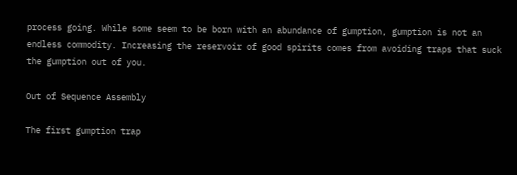process going. While some seem to be born with an abundance of gumption, gumption is not an endless commodity. Increasing the reservoir of good spirits comes from avoiding traps that suck the gumption out of you.

Out of Sequence Assembly

The first gumption trap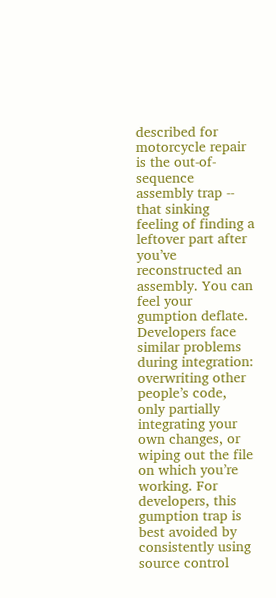described for motorcycle repair is the out-of-sequence assembly trap -- that sinking feeling of finding a leftover part after you’ve reconstructed an assembly. You can feel your gumption deflate. Developers face similar problems during integration: overwriting other people’s code, only partially integrating your own changes, or wiping out the file on which you’re working. For developers, this gumption trap is best avoided by consistently using source control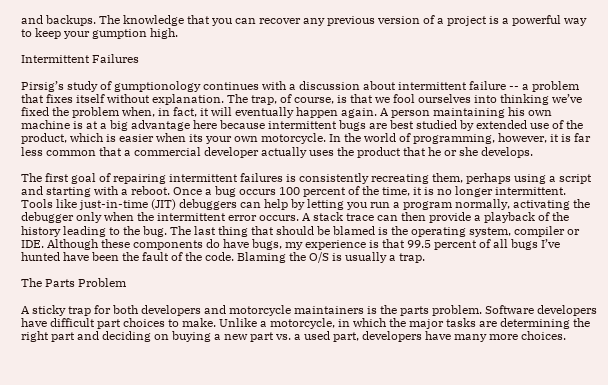and backups. The knowledge that you can recover any previous version of a project is a powerful way to keep your gumption high.

Intermittent Failures

Pirsig’s study of gumptionology continues with a discussion about intermittent failure -- a problem that fixes itself without explanation. The trap, of course, is that we fool ourselves into thinking we’ve fixed the problem when, in fact, it will eventually happen again. A person maintaining his own machine is at a big advantage here because intermittent bugs are best studied by extended use of the product, which is easier when its your own motorcycle. In the world of programming, however, it is far less common that a commercial developer actually uses the product that he or she develops.

The first goal of repairing intermittent failures is consistently recreating them, perhaps using a script and starting with a reboot. Once a bug occurs 100 percent of the time, it is no longer intermittent. Tools like just-in-time (JIT) debuggers can help by letting you run a program normally, activating the debugger only when the intermittent error occurs. A stack trace can then provide a playback of the history leading to the bug. The last thing that should be blamed is the operating system, compiler or IDE. Although these components do have bugs, my experience is that 99.5 percent of all bugs I’ve hunted have been the fault of the code. Blaming the O/S is usually a trap.

The Parts Problem

A sticky trap for both developers and motorcycle maintainers is the parts problem. Software developers have difficult part choices to make. Unlike a motorcycle, in which the major tasks are determining the right part and deciding on buying a new part vs. a used part, developers have many more choices.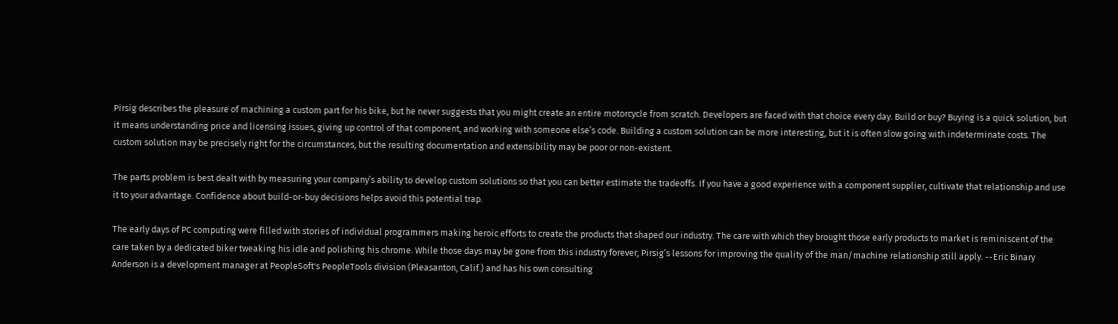Pirsig describes the pleasure of machining a custom part for his bike, but he never suggests that you might create an entire motorcycle from scratch. Developers are faced with that choice every day. Build or buy? Buying is a quick solution, but it means understanding price and licensing issues, giving up control of that component, and working with someone else’s code. Building a custom solution can be more interesting, but it is often slow going with indeterminate costs. The custom solution may be precisely right for the circumstances, but the resulting documentation and extensibility may be poor or non-existent.

The parts problem is best dealt with by measuring your company’s ability to develop custom solutions so that you can better estimate the tradeoffs. If you have a good experience with a component supplier, cultivate that relationship and use it to your advantage. Confidence about build-or-buy decisions helps avoid this potential trap.

The early days of PC computing were filled with stories of individual programmers making heroic efforts to create the products that shaped our industry. The care with which they brought those early products to market is reminiscent of the care taken by a dedicated biker tweaking his idle and polishing his chrome. While those days may be gone from this industry forever, Pirsig’s lessons for improving the quality of the man/machine relationship still apply. --Eric Binary Anderson is a development manager at PeopleSoft's PeopleTools division (Pleasanton, Calif.) and has his own consulting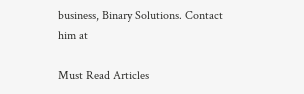business, Binary Solutions. Contact him at

Must Read Articles